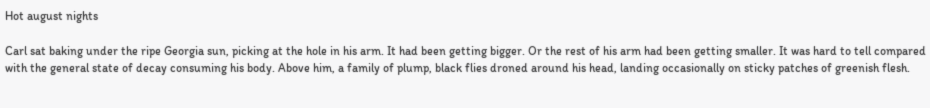Hot august nights

Carl sat baking under the ripe Georgia sun, picking at the hole in his arm. It had been getting bigger. Or the rest of his arm had been getting smaller. It was hard to tell compared with the general state of decay consuming his body. Above him, a family of plump, black flies droned around his head, landing occasionally on sticky patches of greenish flesh.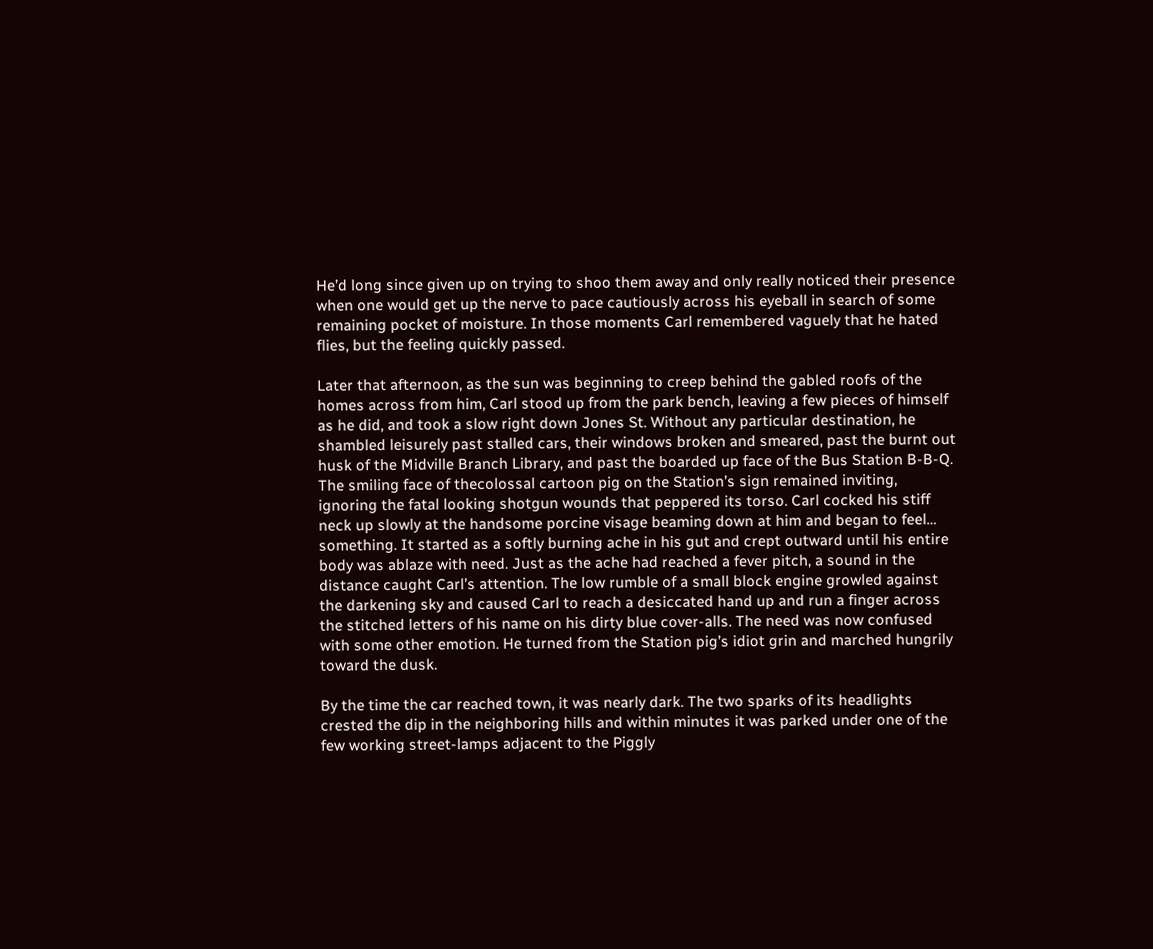He’d long since given up on trying to shoo them away and only really noticed their presence when one would get up the nerve to pace cautiously across his eyeball in search of some remaining pocket of moisture. In those moments Carl remembered vaguely that he hated flies, but the feeling quickly passed.

Later that afternoon, as the sun was beginning to creep behind the gabled roofs of the homes across from him, Carl stood up from the park bench, leaving a few pieces of himself as he did, and took a slow right down Jones St. Without any particular destination, he shambled leisurely past stalled cars, their windows broken and smeared, past the burnt out husk of the Midville Branch Library, and past the boarded up face of the Bus Station B-B-Q. The smiling face of thecolossal cartoon pig on the Station’s sign remained inviting, ignoring the fatal looking shotgun wounds that peppered its torso. Carl cocked his stiff neck up slowly at the handsome porcine visage beaming down at him and began to feel… something. It started as a softly burning ache in his gut and crept outward until his entire body was ablaze with need. Just as the ache had reached a fever pitch, a sound in the distance caught Carl’s attention. The low rumble of a small block engine growled against the darkening sky and caused Carl to reach a desiccated hand up and run a finger across the stitched letters of his name on his dirty blue cover-alls. The need was now confused with some other emotion. He turned from the Station pig’s idiot grin and marched hungrily toward the dusk.

By the time the car reached town, it was nearly dark. The two sparks of its headlights crested the dip in the neighboring hills and within minutes it was parked under one of the few working street-lamps adjacent to the Piggly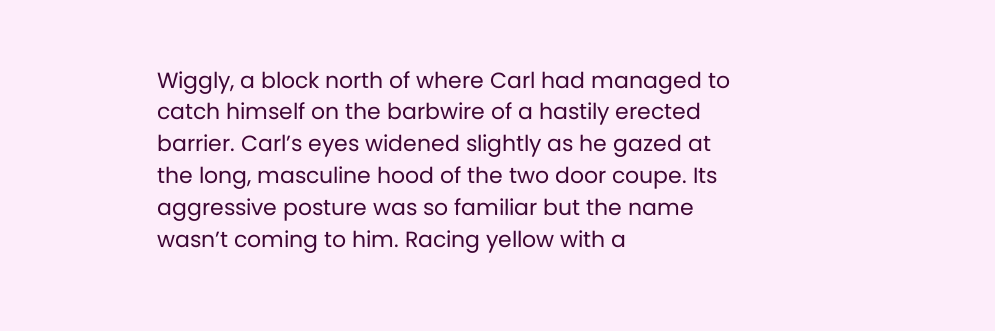Wiggly, a block north of where Carl had managed to catch himself on the barbwire of a hastily erected barrier. Carl’s eyes widened slightly as he gazed at the long, masculine hood of the two door coupe. Its aggressive posture was so familiar but the name wasn’t coming to him. Racing yellow with a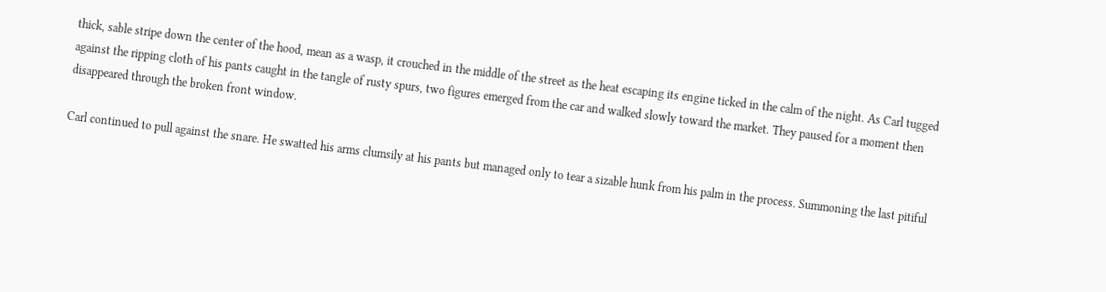thick, sable stripe down the center of the hood, mean as a wasp, it crouched in the middle of the street as the heat escaping its engine ticked in the calm of the night. As Carl tugged against the ripping cloth of his pants caught in the tangle of rusty spurs, two figures emerged from the car and walked slowly toward the market. They paused for a moment then disappeared through the broken front window.

Carl continued to pull against the snare. He swatted his arms clumsily at his pants but managed only to tear a sizable hunk from his palm in the process. Summoning the last pitiful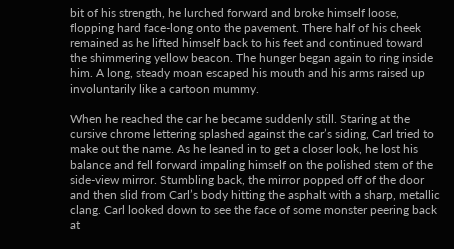bit of his strength, he lurched forward and broke himself loose, flopping hard face-long onto the pavement. There half of his cheek remained as he lifted himself back to his feet and continued toward the shimmering yellow beacon. The hunger began again to ring inside him. A long, steady moan escaped his mouth and his arms raised up involuntarily like a cartoon mummy.

When he reached the car he became suddenly still. Staring at the cursive chrome lettering splashed against the car’s siding, Carl tried to make out the name. As he leaned in to get a closer look, he lost his balance and fell forward impaling himself on the polished stem of the side-view mirror. Stumbling back, the mirror popped off of the door and then slid from Carl’s body hitting the asphalt with a sharp, metallic clang. Carl looked down to see the face of some monster peering back at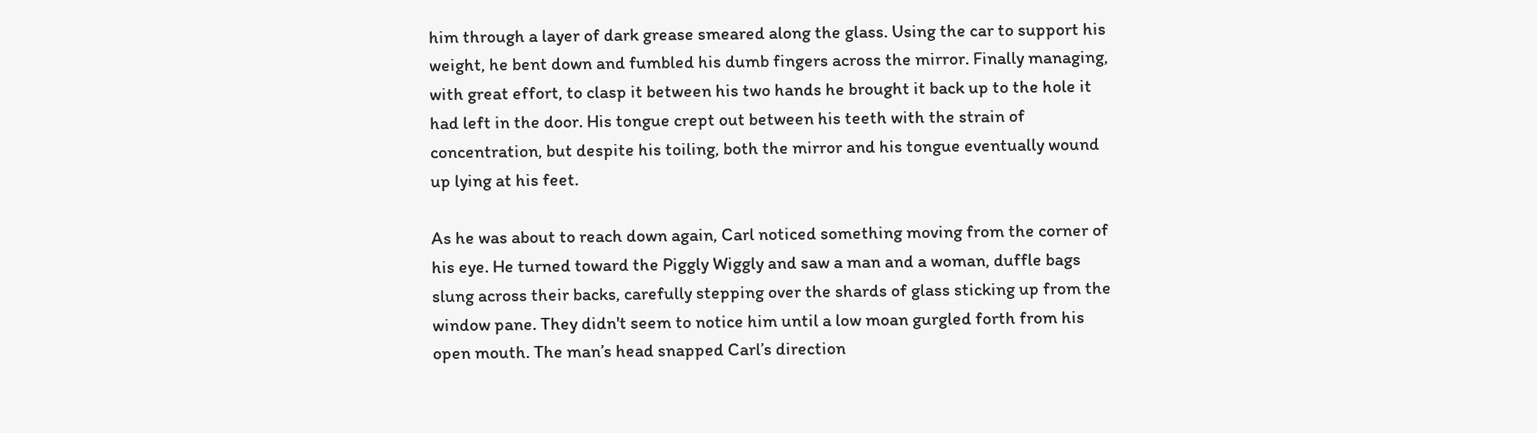him through a layer of dark grease smeared along the glass. Using the car to support his weight, he bent down and fumbled his dumb fingers across the mirror. Finally managing, with great effort, to clasp it between his two hands he brought it back up to the hole it had left in the door. His tongue crept out between his teeth with the strain of concentration, but despite his toiling, both the mirror and his tongue eventually wound up lying at his feet.

As he was about to reach down again, Carl noticed something moving from the corner of his eye. He turned toward the Piggly Wiggly and saw a man and a woman, duffle bags slung across their backs, carefully stepping over the shards of glass sticking up from the window pane. They didn't seem to notice him until a low moan gurgled forth from his open mouth. The man’s head snapped Carl’s direction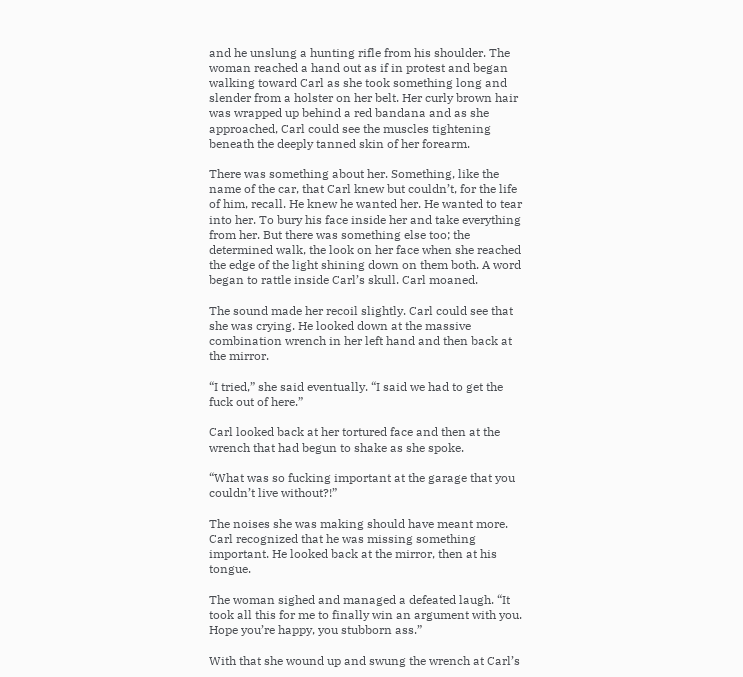and he unslung a hunting rifle from his shoulder. The woman reached a hand out as if in protest and began walking toward Carl as she took something long and slender from a holster on her belt. Her curly brown hair was wrapped up behind a red bandana and as she approached, Carl could see the muscles tightening beneath the deeply tanned skin of her forearm.

There was something about her. Something, like the name of the car, that Carl knew but couldn’t, for the life of him, recall. He knew he wanted her. He wanted to tear into her. To bury his face inside her and take everything from her. But there was something else too; the determined walk, the look on her face when she reached the edge of the light shining down on them both. A word began to rattle inside Carl’s skull. Carl moaned.

The sound made her recoil slightly. Carl could see that she was crying. He looked down at the massive combination wrench in her left hand and then back at the mirror.

“I tried,” she said eventually. “I said we had to get the fuck out of here.”

Carl looked back at her tortured face and then at the wrench that had begun to shake as she spoke.

“What was so fucking important at the garage that you couldn’t live without?!”

The noises she was making should have meant more. Carl recognized that he was missing something important. He looked back at the mirror, then at his tongue.

The woman sighed and managed a defeated laugh. “It took all this for me to finally win an argument with you. Hope you’re happy, you stubborn ass.”

With that she wound up and swung the wrench at Carl’s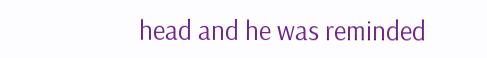head and he was reminded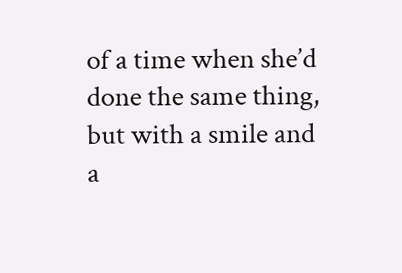of a time when she’d done the same thing, but with a smile and a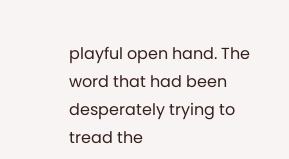playful open hand. The word that had been desperately trying to tread the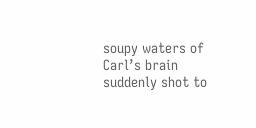soupy waters of Carl’s brain suddenly shot to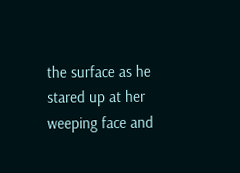the surface as he stared up at her weeping face and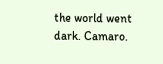the world went dark. Camaro.